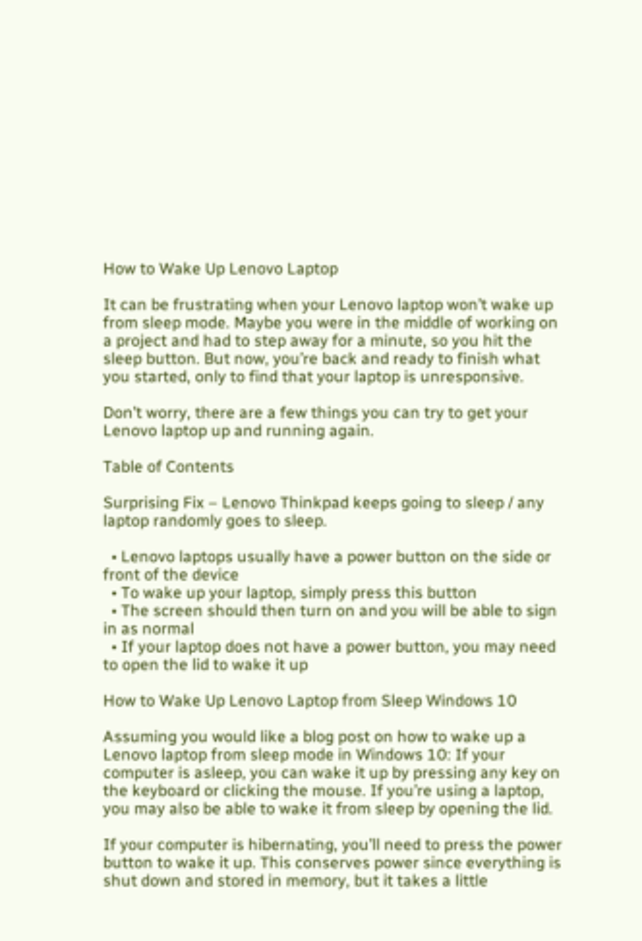How to Wake Up Lenovo Laptop

It can be frustrating when your Lenovo laptop won’t wake up from sleep mode. Maybe you were in the middle of working on a project and had to step away for a minute, so you hit the sleep button. But now, you’re back and ready to finish what you started, only to find that your laptop is unresponsive.

Don’t worry, there are a few things you can try to get your Lenovo laptop up and running again.

Table of Contents

Surprising Fix – Lenovo Thinkpad keeps going to sleep / any laptop randomly goes to sleep.

  • Lenovo laptops usually have a power button on the side or front of the device
  • To wake up your laptop, simply press this button
  • The screen should then turn on and you will be able to sign in as normal
  • If your laptop does not have a power button, you may need to open the lid to wake it up

How to Wake Up Lenovo Laptop from Sleep Windows 10

Assuming you would like a blog post on how to wake up a Lenovo laptop from sleep mode in Windows 10: If your computer is asleep, you can wake it up by pressing any key on the keyboard or clicking the mouse. If you’re using a laptop, you may also be able to wake it from sleep by opening the lid.

If your computer is hibernating, you’ll need to press the power button to wake it up. This conserves power since everything is shut down and stored in memory, but it takes a little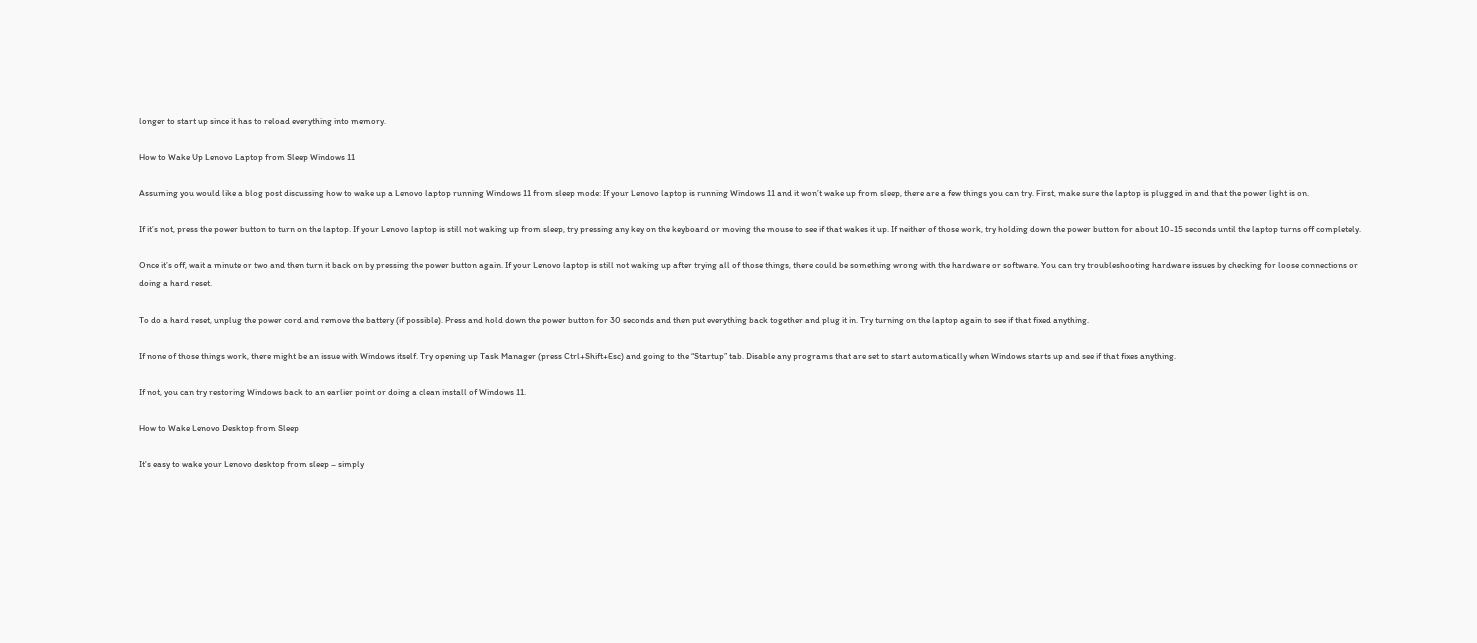longer to start up since it has to reload everything into memory.

How to Wake Up Lenovo Laptop from Sleep Windows 11

Assuming you would like a blog post discussing how to wake up a Lenovo laptop running Windows 11 from sleep mode: If your Lenovo laptop is running Windows 11 and it won’t wake up from sleep, there are a few things you can try. First, make sure the laptop is plugged in and that the power light is on.

If it’s not, press the power button to turn on the laptop. If your Lenovo laptop is still not waking up from sleep, try pressing any key on the keyboard or moving the mouse to see if that wakes it up. If neither of those work, try holding down the power button for about 10-15 seconds until the laptop turns off completely.

Once it’s off, wait a minute or two and then turn it back on by pressing the power button again. If your Lenovo laptop is still not waking up after trying all of those things, there could be something wrong with the hardware or software. You can try troubleshooting hardware issues by checking for loose connections or doing a hard reset.

To do a hard reset, unplug the power cord and remove the battery (if possible). Press and hold down the power button for 30 seconds and then put everything back together and plug it in. Try turning on the laptop again to see if that fixed anything.

If none of those things work, there might be an issue with Windows itself. Try opening up Task Manager (press Ctrl+Shift+Esc) and going to the “Startup” tab. Disable any programs that are set to start automatically when Windows starts up and see if that fixes anything.

If not, you can try restoring Windows back to an earlier point or doing a clean install of Windows 11.

How to Wake Lenovo Desktop from Sleep

It’s easy to wake your Lenovo desktop from sleep – simply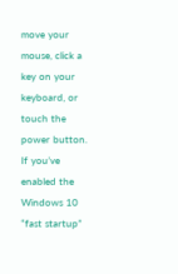move your mouse, click a key on your keyboard, or touch the power button. If you’ve enabled the Windows 10 “fast startup”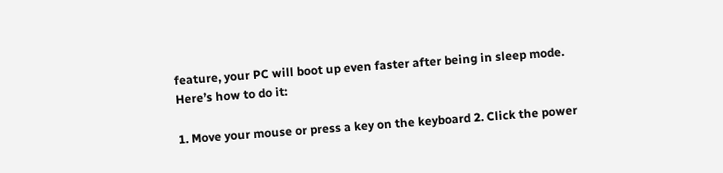feature, your PC will boot up even faster after being in sleep mode. Here’s how to do it:

1. Move your mouse or press a key on the keyboard 2. Click the power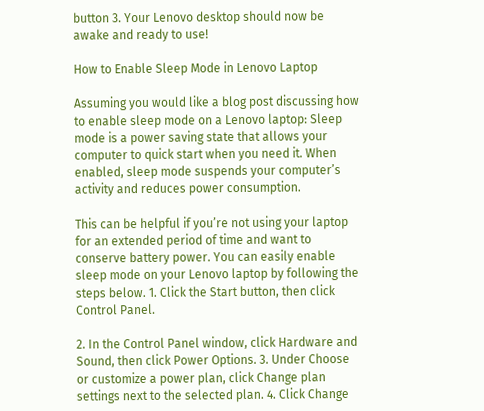button 3. Your Lenovo desktop should now be awake and ready to use!

How to Enable Sleep Mode in Lenovo Laptop

Assuming you would like a blog post discussing how to enable sleep mode on a Lenovo laptop: Sleep mode is a power saving state that allows your computer to quick start when you need it. When enabled, sleep mode suspends your computer’s activity and reduces power consumption.

This can be helpful if you’re not using your laptop for an extended period of time and want to conserve battery power. You can easily enable sleep mode on your Lenovo laptop by following the steps below. 1. Click the Start button, then click Control Panel.

2. In the Control Panel window, click Hardware and Sound, then click Power Options. 3. Under Choose or customize a power plan, click Change plan settings next to the selected plan. 4. Click Change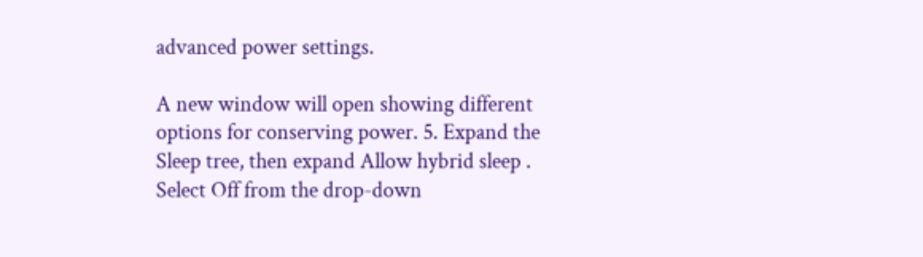advanced power settings.

A new window will open showing different options for conserving power. 5. Expand the Sleep tree, then expand Allow hybrid sleep . Select Off from the drop-down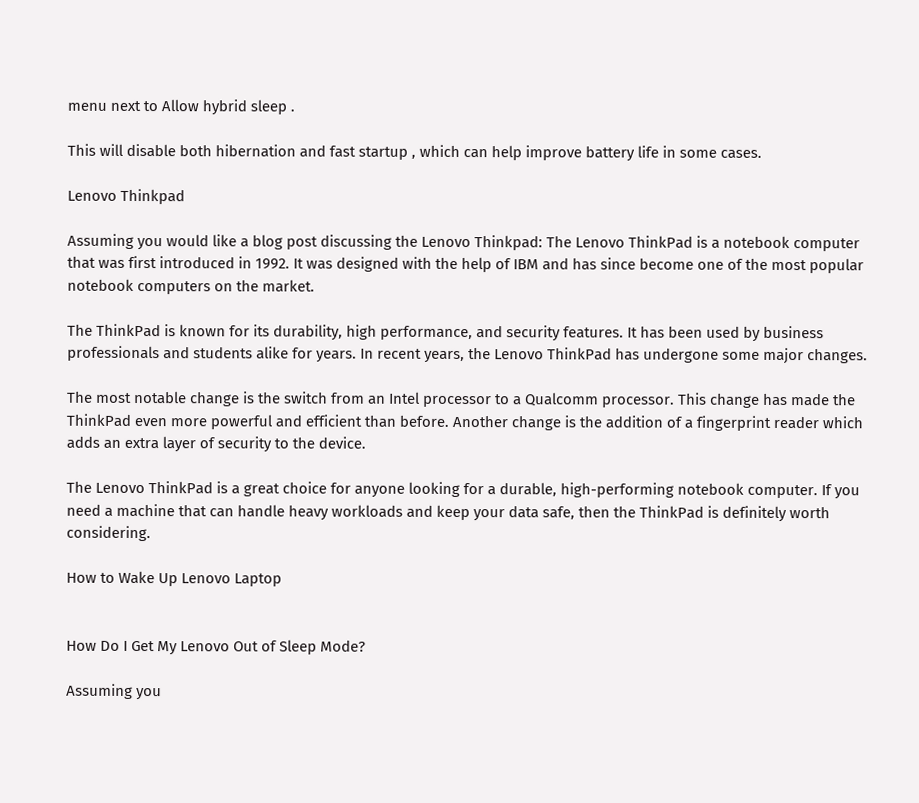menu next to Allow hybrid sleep .

This will disable both hibernation and fast startup , which can help improve battery life in some cases.

Lenovo Thinkpad

Assuming you would like a blog post discussing the Lenovo Thinkpad: The Lenovo ThinkPad is a notebook computer that was first introduced in 1992. It was designed with the help of IBM and has since become one of the most popular notebook computers on the market.

The ThinkPad is known for its durability, high performance, and security features. It has been used by business professionals and students alike for years. In recent years, the Lenovo ThinkPad has undergone some major changes.

The most notable change is the switch from an Intel processor to a Qualcomm processor. This change has made the ThinkPad even more powerful and efficient than before. Another change is the addition of a fingerprint reader which adds an extra layer of security to the device.

The Lenovo ThinkPad is a great choice for anyone looking for a durable, high-performing notebook computer. If you need a machine that can handle heavy workloads and keep your data safe, then the ThinkPad is definitely worth considering.

How to Wake Up Lenovo Laptop


How Do I Get My Lenovo Out of Sleep Mode?

Assuming you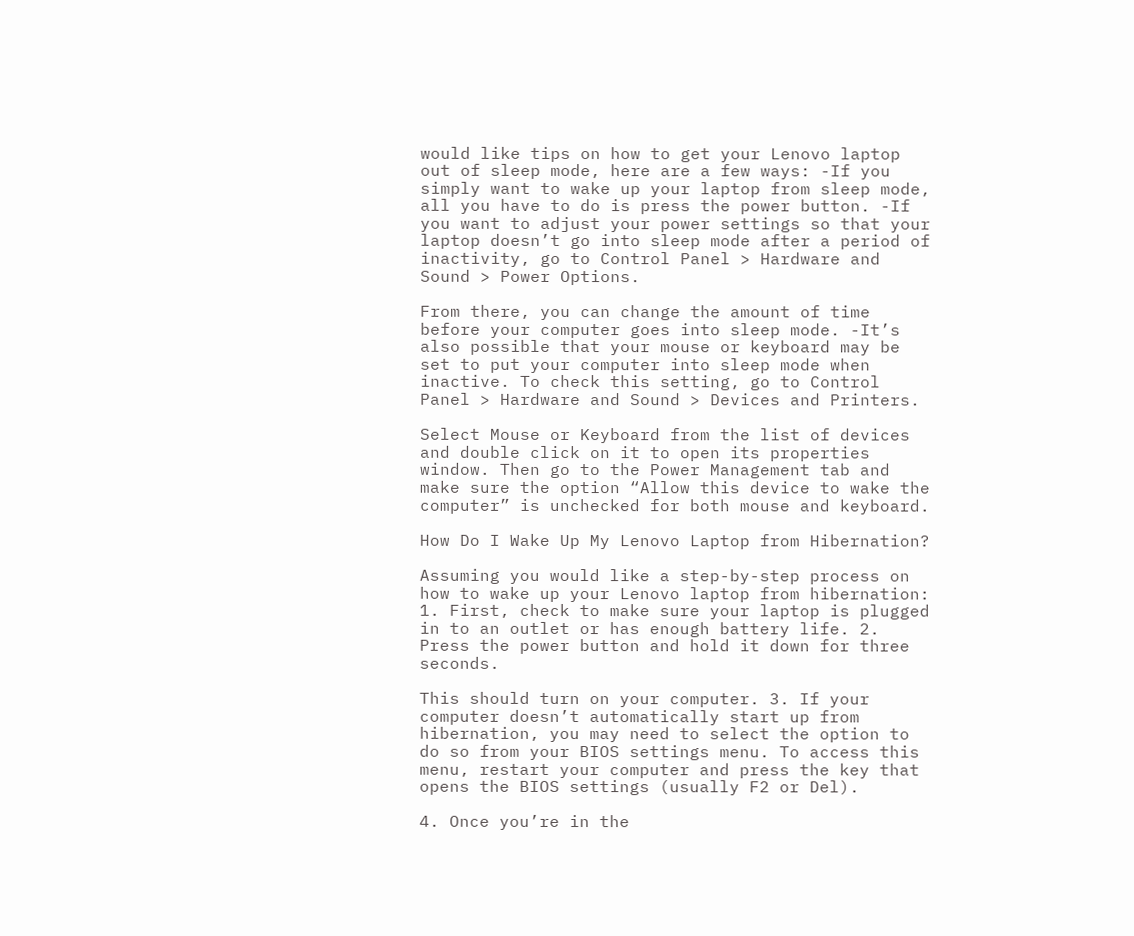would like tips on how to get your Lenovo laptop out of sleep mode, here are a few ways: -If you simply want to wake up your laptop from sleep mode, all you have to do is press the power button. -If you want to adjust your power settings so that your laptop doesn’t go into sleep mode after a period of inactivity, go to Control Panel > Hardware and Sound > Power Options.

From there, you can change the amount of time before your computer goes into sleep mode. -It’s also possible that your mouse or keyboard may be set to put your computer into sleep mode when inactive. To check this setting, go to Control Panel > Hardware and Sound > Devices and Printers.

Select Mouse or Keyboard from the list of devices and double click on it to open its properties window. Then go to the Power Management tab and make sure the option “Allow this device to wake the computer” is unchecked for both mouse and keyboard.

How Do I Wake Up My Lenovo Laptop from Hibernation?

Assuming you would like a step-by-step process on how to wake up your Lenovo laptop from hibernation: 1. First, check to make sure your laptop is plugged in to an outlet or has enough battery life. 2. Press the power button and hold it down for three seconds.

This should turn on your computer. 3. If your computer doesn’t automatically start up from hibernation, you may need to select the option to do so from your BIOS settings menu. To access this menu, restart your computer and press the key that opens the BIOS settings (usually F2 or Del).

4. Once you’re in the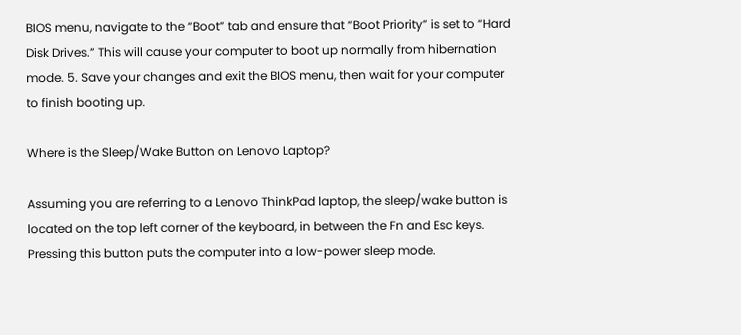BIOS menu, navigate to the “Boot” tab and ensure that “Boot Priority” is set to “Hard Disk Drives.” This will cause your computer to boot up normally from hibernation mode. 5. Save your changes and exit the BIOS menu, then wait for your computer to finish booting up.

Where is the Sleep/Wake Button on Lenovo Laptop?

Assuming you are referring to a Lenovo ThinkPad laptop, the sleep/wake button is located on the top left corner of the keyboard, in between the Fn and Esc keys. Pressing this button puts the computer into a low-power sleep mode.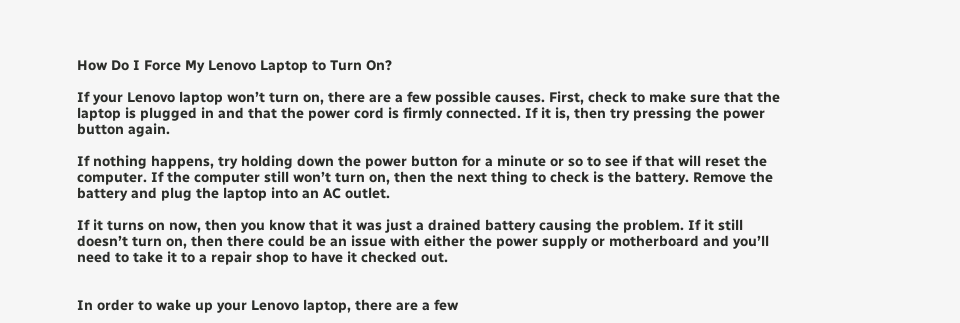How Do I Force My Lenovo Laptop to Turn On?

If your Lenovo laptop won’t turn on, there are a few possible causes. First, check to make sure that the laptop is plugged in and that the power cord is firmly connected. If it is, then try pressing the power button again.

If nothing happens, try holding down the power button for a minute or so to see if that will reset the computer. If the computer still won’t turn on, then the next thing to check is the battery. Remove the battery and plug the laptop into an AC outlet.

If it turns on now, then you know that it was just a drained battery causing the problem. If it still doesn’t turn on, then there could be an issue with either the power supply or motherboard and you’ll need to take it to a repair shop to have it checked out.


In order to wake up your Lenovo laptop, there are a few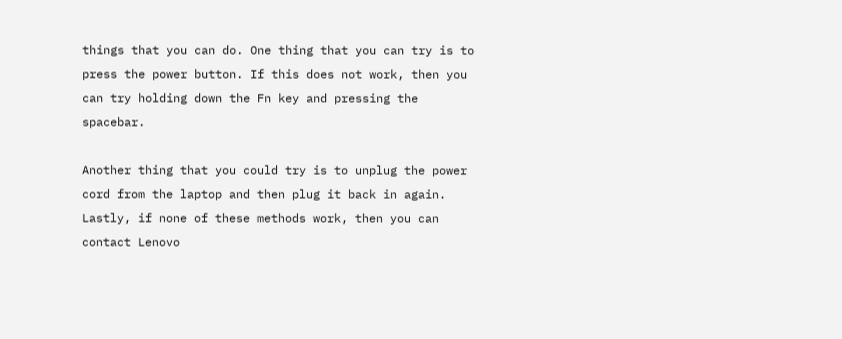things that you can do. One thing that you can try is to press the power button. If this does not work, then you can try holding down the Fn key and pressing the spacebar.

Another thing that you could try is to unplug the power cord from the laptop and then plug it back in again. Lastly, if none of these methods work, then you can contact Lenovo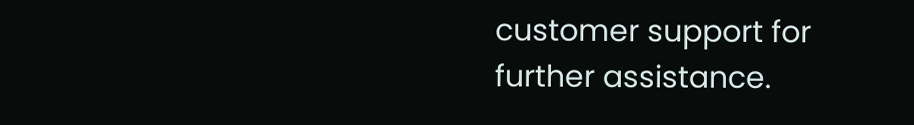customer support for further assistance.